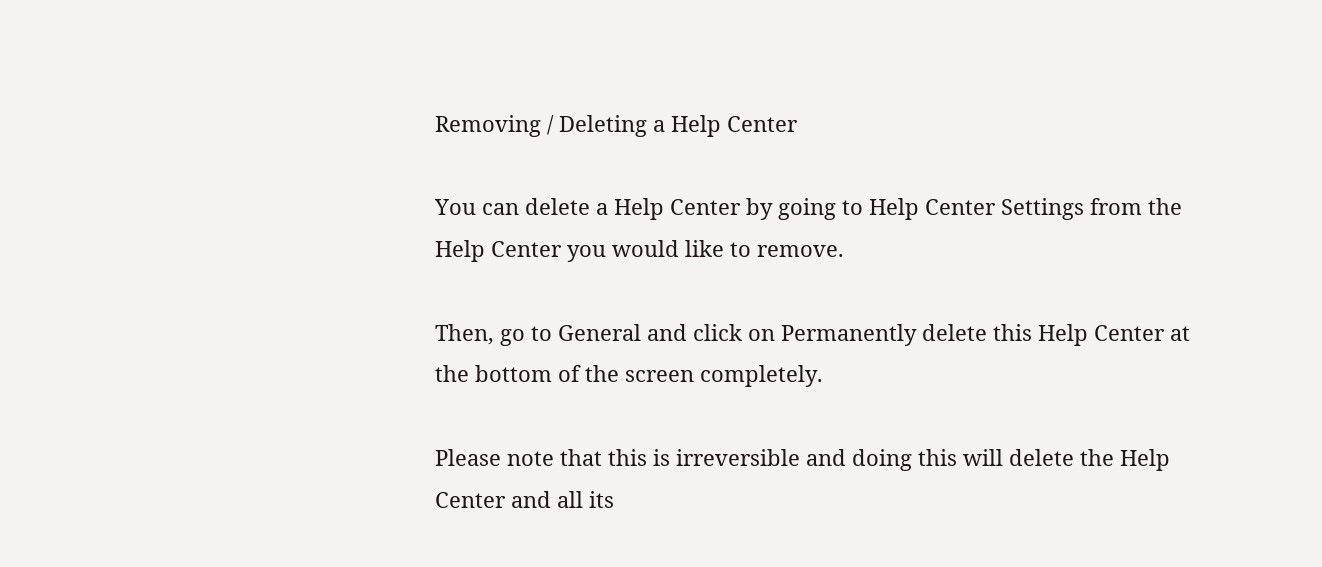Removing / Deleting a Help Center

You can delete a Help Center by going to Help Center Settings from the Help Center you would like to remove.

Then, go to General and click on Permanently delete this Help Center at the bottom of the screen completely.

Please note that this is irreversible and doing this will delete the Help Center and all its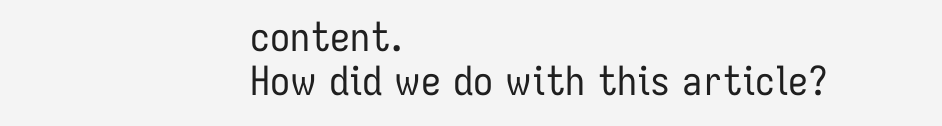content.
How did we do with this article?